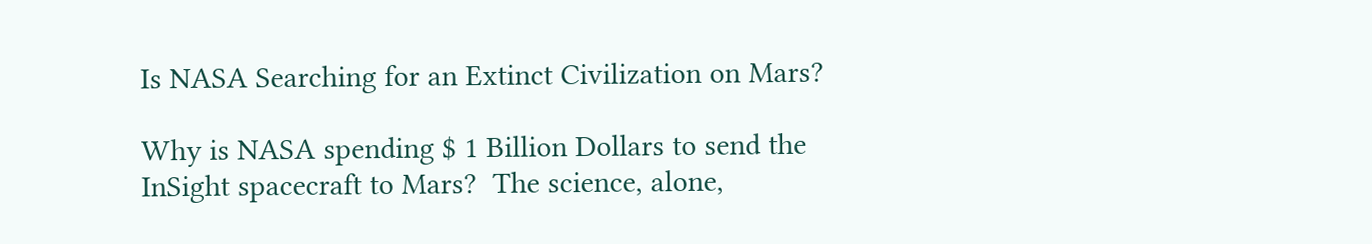Is NASA Searching for an Extinct Civilization on Mars?

Why is NASA spending $ 1 Billion Dollars to send the InSight spacecraft to Mars?  The science, alone,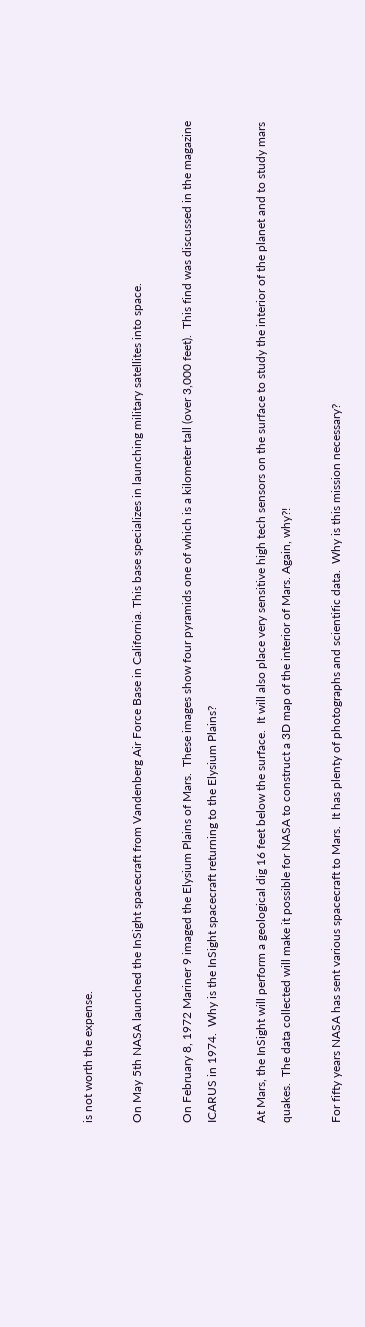is not worth the expense.

On May 5th NASA launched the InSight spacecraft from Vandenberg Air Force Base in California. This base specializes in launching military satellites into space.

On February 8, 1972 Mariner 9 imaged the Elysium Plains of Mars.  These images show four pyramids one of which is a kilometer tall (over 3,000 feet).  This find was discussed in the magazine ICARUS in 1974.  Why is the InSight spacecraft returning to the Elysium Plains?

At Mars, the InSight will perform a geological dig 16 feet below the surface.  It will also place very sensitive high tech sensors on the surface to study the interior of the planet and to study mars quakes.  The data collected will make it possible for NASA to construct a 3D map of the interior of Mars. Again, why?!

For fifty years NASA has sent various spacecraft to Mars.  It has plenty of photographs and scientific data.  Why is this mission necessary?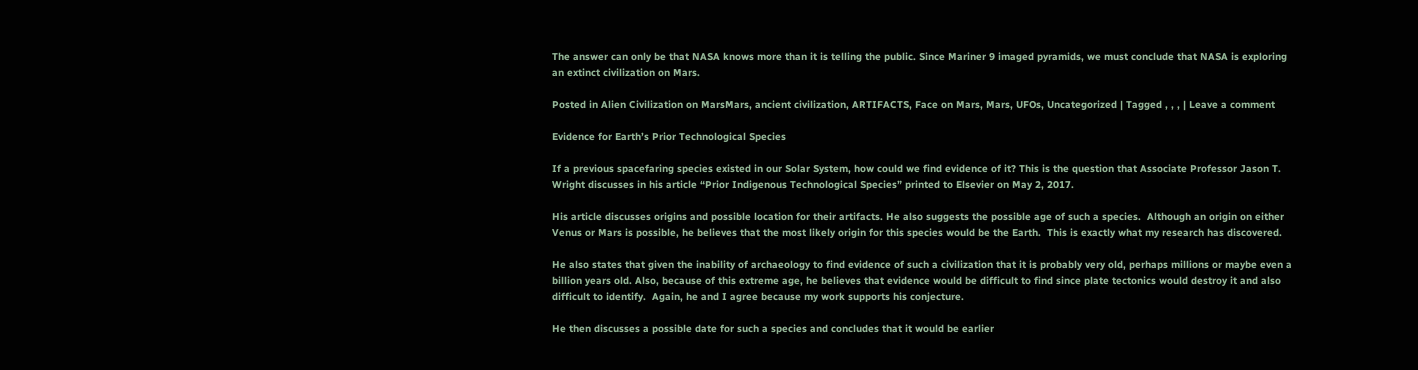The answer can only be that NASA knows more than it is telling the public. Since Mariner 9 imaged pyramids, we must conclude that NASA is exploring an extinct civilization on Mars.

Posted in Alien Civilization on MarsMars, ancient civilization, ARTIFACTS, Face on Mars, Mars, UFOs, Uncategorized | Tagged , , , | Leave a comment

Evidence for Earth’s Prior Technological Species

If a previous spacefaring species existed in our Solar System, how could we find evidence of it? This is the question that Associate Professor Jason T. Wright discusses in his article “Prior Indigenous Technological Species” printed to Elsevier on May 2, 2017.

His article discusses origins and possible location for their artifacts. He also suggests the possible age of such a species.  Although an origin on either Venus or Mars is possible, he believes that the most likely origin for this species would be the Earth.  This is exactly what my research has discovered.

He also states that given the inability of archaeology to find evidence of such a civilization that it is probably very old, perhaps millions or maybe even a billion years old. Also, because of this extreme age, he believes that evidence would be difficult to find since plate tectonics would destroy it and also difficult to identify.  Again, he and I agree because my work supports his conjecture.

He then discusses a possible date for such a species and concludes that it would be earlier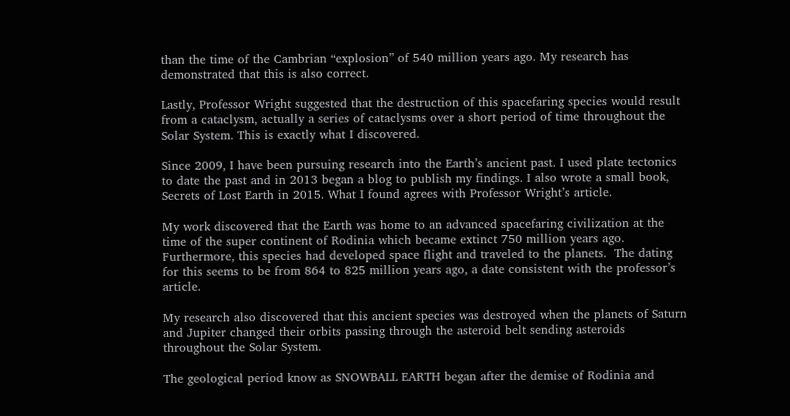than the time of the Cambrian “explosion” of 540 million years ago. My research has demonstrated that this is also correct.

Lastly, Professor Wright suggested that the destruction of this spacefaring species would result from a cataclysm, actually a series of cataclysms over a short period of time throughout the Solar System. This is exactly what I discovered.

Since 2009, I have been pursuing research into the Earth’s ancient past. I used plate tectonics to date the past and in 2013 began a blog to publish my findings. I also wrote a small book, Secrets of Lost Earth in 2015. What I found agrees with Professor Wright’s article.

My work discovered that the Earth was home to an advanced spacefaring civilization at the time of the super continent of Rodinia which became extinct 750 million years ago. Furthermore, this species had developed space flight and traveled to the planets.  The dating for this seems to be from 864 to 825 million years ago, a date consistent with the professor’s article.

My research also discovered that this ancient species was destroyed when the planets of Saturn and Jupiter changed their orbits passing through the asteroid belt sending asteroids throughout the Solar System.

The geological period know as SNOWBALL EARTH began after the demise of Rodinia and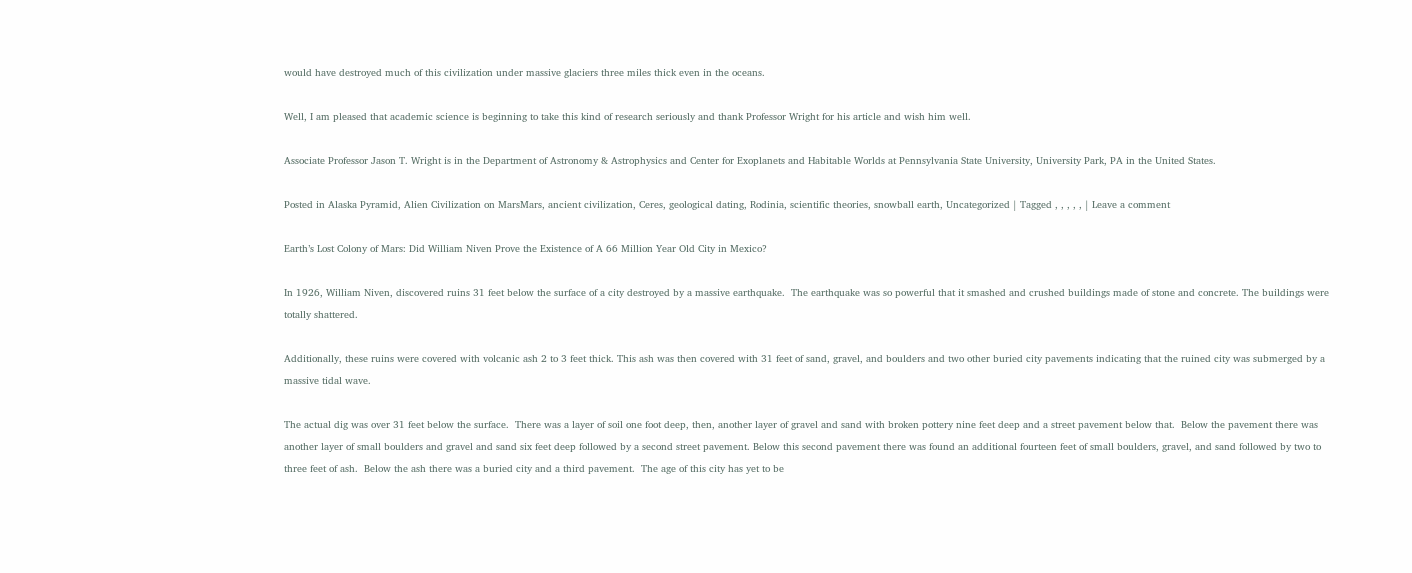would have destroyed much of this civilization under massive glaciers three miles thick even in the oceans.

Well, I am pleased that academic science is beginning to take this kind of research seriously and thank Professor Wright for his article and wish him well.

Associate Professor Jason T. Wright is in the Department of Astronomy & Astrophysics and Center for Exoplanets and Habitable Worlds at Pennsylvania State University, University Park, PA in the United States.

Posted in Alaska Pyramid, Alien Civilization on MarsMars, ancient civilization, Ceres, geological dating, Rodinia, scientific theories, snowball earth, Uncategorized | Tagged , , , , , | Leave a comment

Earth’s Lost Colony of Mars: Did William Niven Prove the Existence of A 66 Million Year Old City in Mexico?

In 1926, William Niven, discovered ruins 31 feet below the surface of a city destroyed by a massive earthquake.  The earthquake was so powerful that it smashed and crushed buildings made of stone and concrete. The buildings were totally shattered.

Additionally, these ruins were covered with volcanic ash 2 to 3 feet thick. This ash was then covered with 31 feet of sand, gravel, and boulders and two other buried city pavements indicating that the ruined city was submerged by a massive tidal wave.

The actual dig was over 31 feet below the surface.  There was a layer of soil one foot deep, then, another layer of gravel and sand with broken pottery nine feet deep and a street pavement below that.  Below the pavement there was another layer of small boulders and gravel and sand six feet deep followed by a second street pavement. Below this second pavement there was found an additional fourteen feet of small boulders, gravel, and sand followed by two to three feet of ash.  Below the ash there was a buried city and a third pavement.  The age of this city has yet to be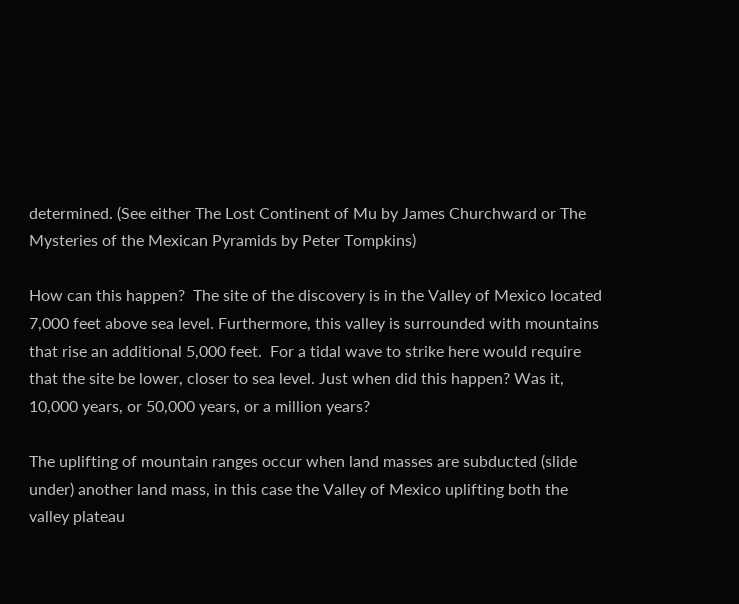determined. (See either The Lost Continent of Mu by James Churchward or The Mysteries of the Mexican Pyramids by Peter Tompkins)

How can this happen?  The site of the discovery is in the Valley of Mexico located 7,000 feet above sea level. Furthermore, this valley is surrounded with mountains that rise an additional 5,000 feet.  For a tidal wave to strike here would require that the site be lower, closer to sea level. Just when did this happen? Was it, 10,000 years, or 50,000 years, or a million years?

The uplifting of mountain ranges occur when land masses are subducted (slide under) another land mass, in this case the Valley of Mexico uplifting both the valley plateau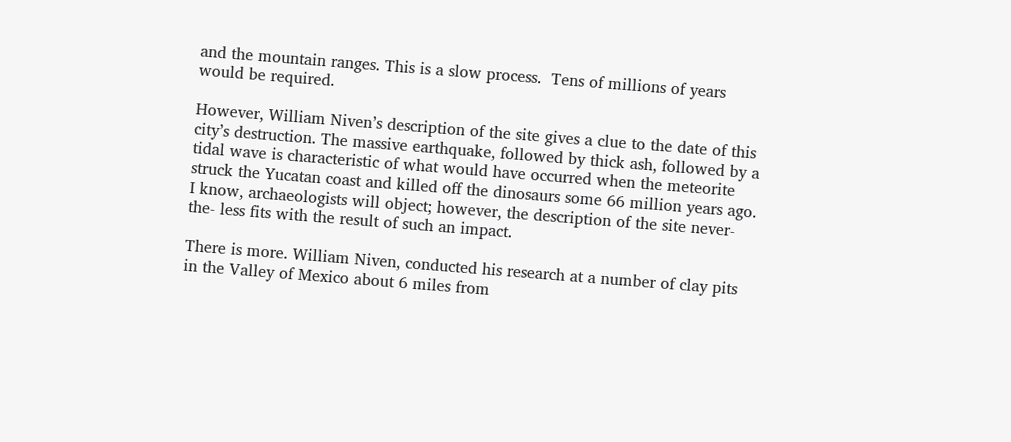and the mountain ranges. This is a slow process.  Tens of millions of years would be required.

However, William Niven’s description of the site gives a clue to the date of this city’s destruction. The massive earthquake, followed by thick ash, followed by a tidal wave is characteristic of what would have occurred when the meteorite struck the Yucatan coast and killed off the dinosaurs some 66 million years ago. I know, archaeologists will object; however, the description of the site never-the- less fits with the result of such an impact.

There is more. William Niven, conducted his research at a number of clay pits in the Valley of Mexico about 6 miles from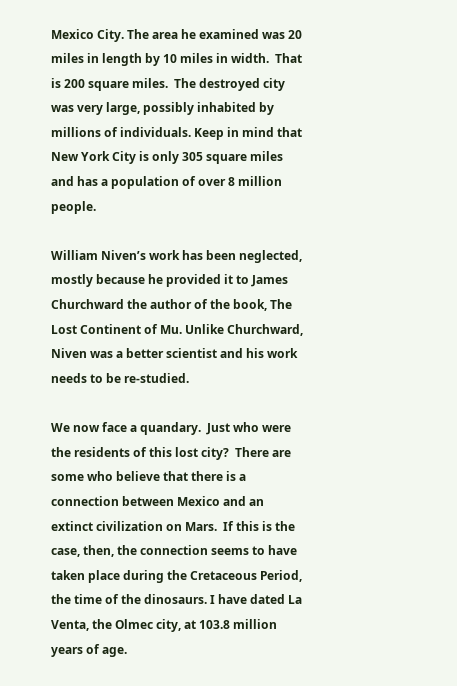Mexico City. The area he examined was 20 miles in length by 10 miles in width.  That is 200 square miles.  The destroyed city was very large, possibly inhabited by millions of individuals. Keep in mind that New York City is only 305 square miles and has a population of over 8 million people.

William Niven’s work has been neglected, mostly because he provided it to James Churchward the author of the book, The Lost Continent of Mu. Unlike Churchward, Niven was a better scientist and his work needs to be re-studied.

We now face a quandary.  Just who were the residents of this lost city?  There are some who believe that there is a connection between Mexico and an extinct civilization on Mars.  If this is the case, then, the connection seems to have taken place during the Cretaceous Period, the time of the dinosaurs. I have dated La Venta, the Olmec city, at 103.8 million years of age.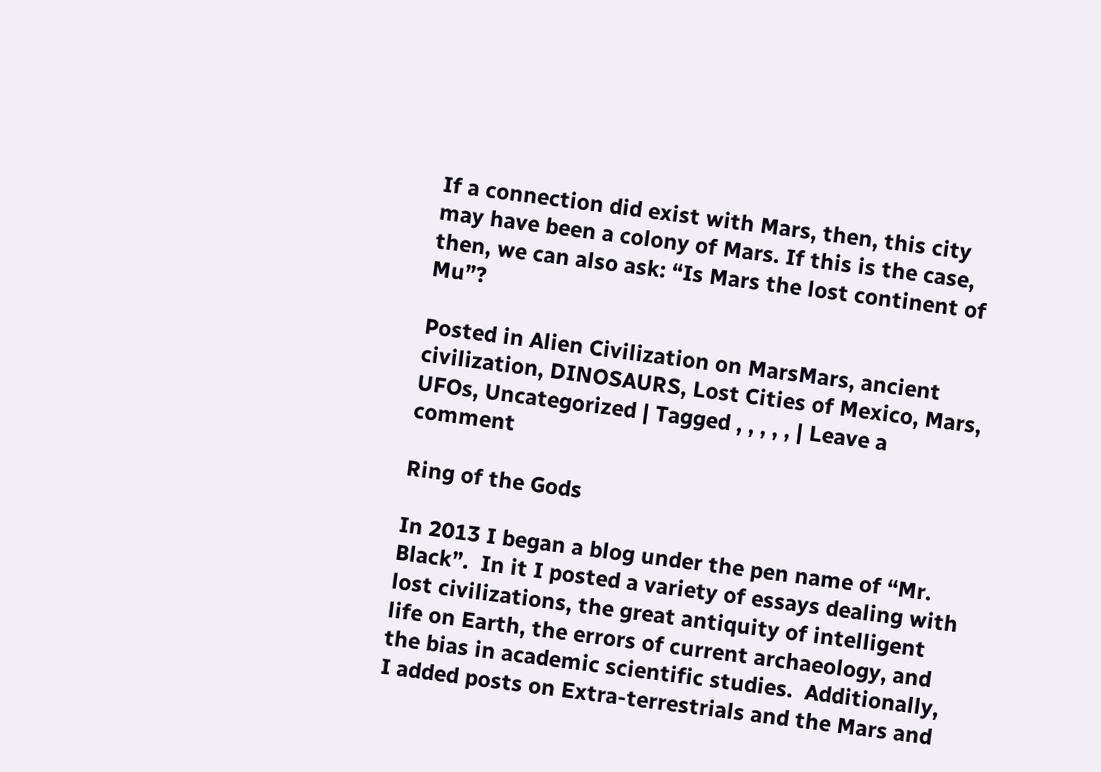If a connection did exist with Mars, then, this city may have been a colony of Mars. If this is the case, then, we can also ask: “Is Mars the lost continent of Mu”?

Posted in Alien Civilization on MarsMars, ancient civilization, DINOSAURS, Lost Cities of Mexico, Mars, UFOs, Uncategorized | Tagged , , , , , | Leave a comment

Ring of the Gods

In 2013 I began a blog under the pen name of “Mr. Black”.  In it I posted a variety of essays dealing with lost civilizations, the great antiquity of intelligent life on Earth, the errors of current archaeology, and the bias in academic scientific studies.  Additionally, I added posts on Extra-terrestrials and the Mars and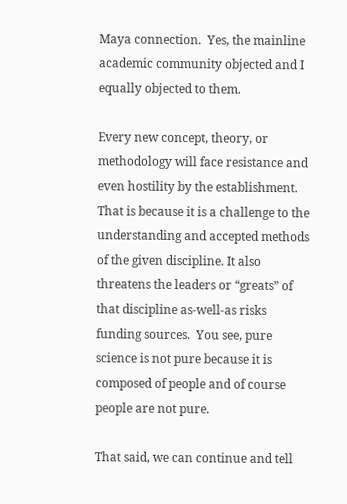Maya connection.  Yes, the mainline academic community objected and I equally objected to them.

Every new concept, theory, or methodology will face resistance and even hostility by the establishment. That is because it is a challenge to the understanding and accepted methods of the given discipline. It also threatens the leaders or “greats” of that discipline as-well-as risks funding sources.  You see, pure science is not pure because it is composed of people and of course people are not pure.

That said, we can continue and tell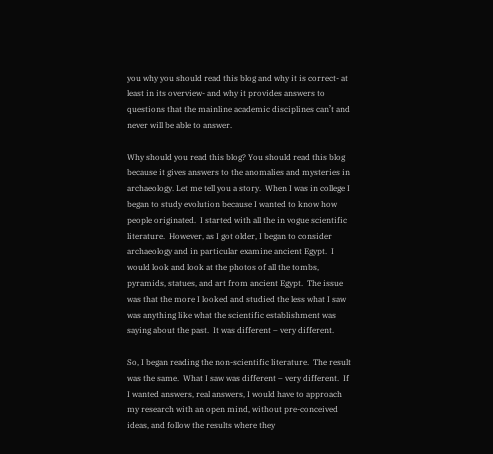you why you should read this blog and why it is correct- at least in its overview- and why it provides answers to questions that the mainline academic disciplines can’t and never will be able to answer.

Why should you read this blog? You should read this blog because it gives answers to the anomalies and mysteries in archaeology. Let me tell you a story.  When I was in college I began to study evolution because I wanted to know how people originated.  I started with all the in vogue scientific literature.  However, as I got older, I began to consider archaeology and in particular examine ancient Egypt.  I would look and look at the photos of all the tombs, pyramids, statues, and art from ancient Egypt.  The issue was that the more I looked and studied the less what I saw was anything like what the scientific establishment was saying about the past.  It was different – very different.

So, I began reading the non-scientific literature.  The result was the same.  What I saw was different – very different.  If I wanted answers, real answers, I would have to approach my research with an open mind, without pre-conceived ideas, and follow the results where they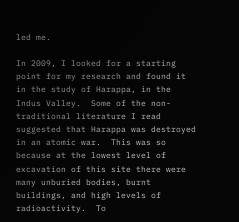led me.

In 2009, I looked for a starting point for my research and found it in the study of Harappa, in the Indus Valley.  Some of the non-traditional literature I read suggested that Harappa was destroyed in an atomic war.  This was so because at the lowest level of excavation of this site there were many unburied bodies, burnt buildings, and high levels of radioactivity.  To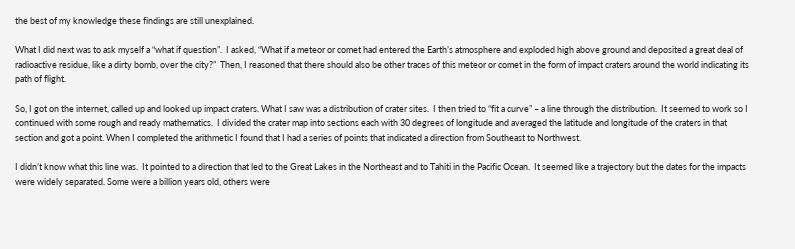the best of my knowledge these findings are still unexplained.

What I did next was to ask myself a “what if question”.  I asked, “What if a meteor or comet had entered the Earth’s atmosphere and exploded high above ground and deposited a great deal of radioactive residue, like a dirty bomb, over the city?”  Then, I reasoned that there should also be other traces of this meteor or comet in the form of impact craters around the world indicating its path of flight.

So, I got on the internet, called up and looked up impact craters. What I saw was a distribution of crater sites.  I then tried to “fit a curve” – a line through the distribution.  It seemed to work so I continued with some rough and ready mathematics.  I divided the crater map into sections each with 30 degrees of longitude and averaged the latitude and longitude of the craters in that section and got a point. When I completed the arithmetic I found that I had a series of points that indicated a direction from Southeast to Northwest.

I didn’t know what this line was.  It pointed to a direction that led to the Great Lakes in the Northeast and to Tahiti in the Pacific Ocean.  It seemed like a trajectory but the dates for the impacts were widely separated. Some were a billion years old, others were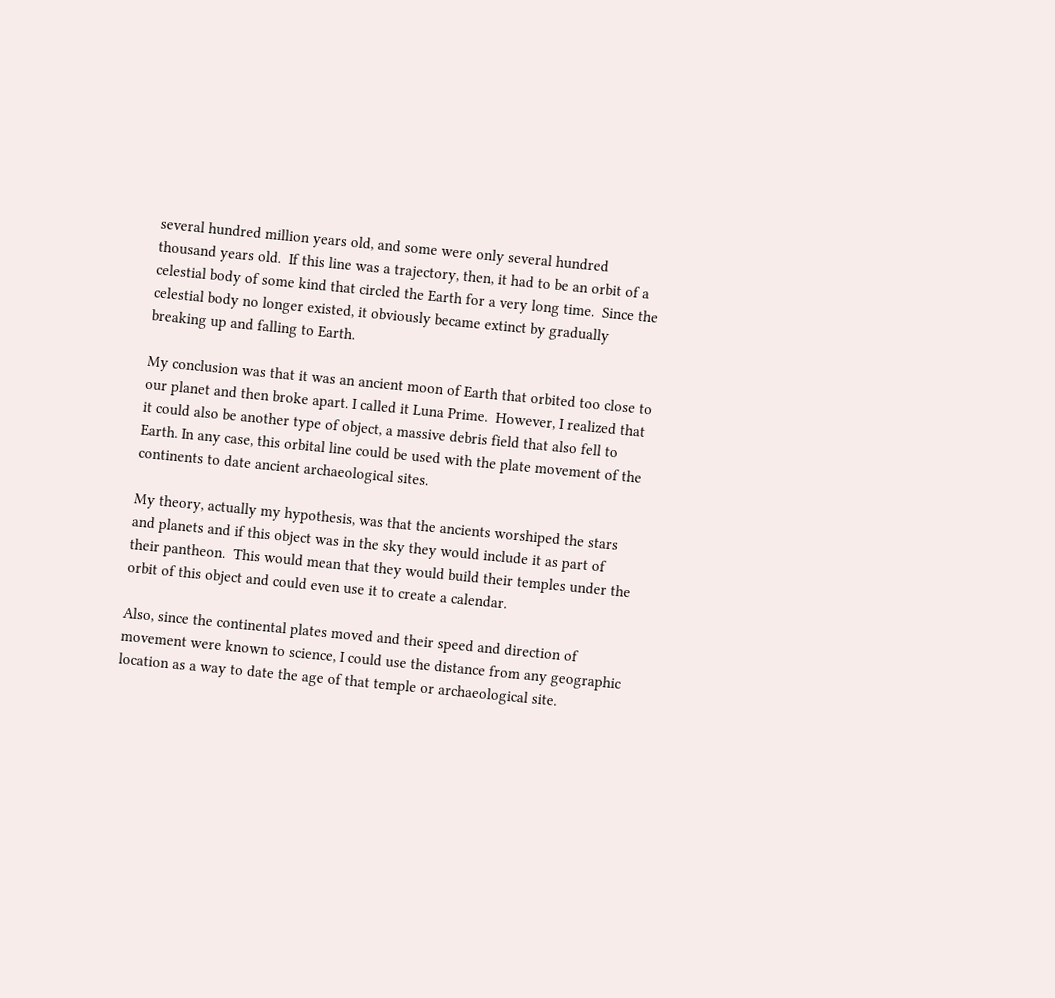several hundred million years old, and some were only several hundred thousand years old.  If this line was a trajectory, then, it had to be an orbit of a celestial body of some kind that circled the Earth for a very long time.  Since the celestial body no longer existed, it obviously became extinct by gradually breaking up and falling to Earth.

My conclusion was that it was an ancient moon of Earth that orbited too close to our planet and then broke apart. I called it Luna Prime.  However, I realized that it could also be another type of object, a massive debris field that also fell to Earth. In any case, this orbital line could be used with the plate movement of the continents to date ancient archaeological sites.

My theory, actually my hypothesis, was that the ancients worshiped the stars and planets and if this object was in the sky they would include it as part of their pantheon.  This would mean that they would build their temples under the orbit of this object and could even use it to create a calendar.

Also, since the continental plates moved and their speed and direction of movement were known to science, I could use the distance from any geographic location as a way to date the age of that temple or archaeological site.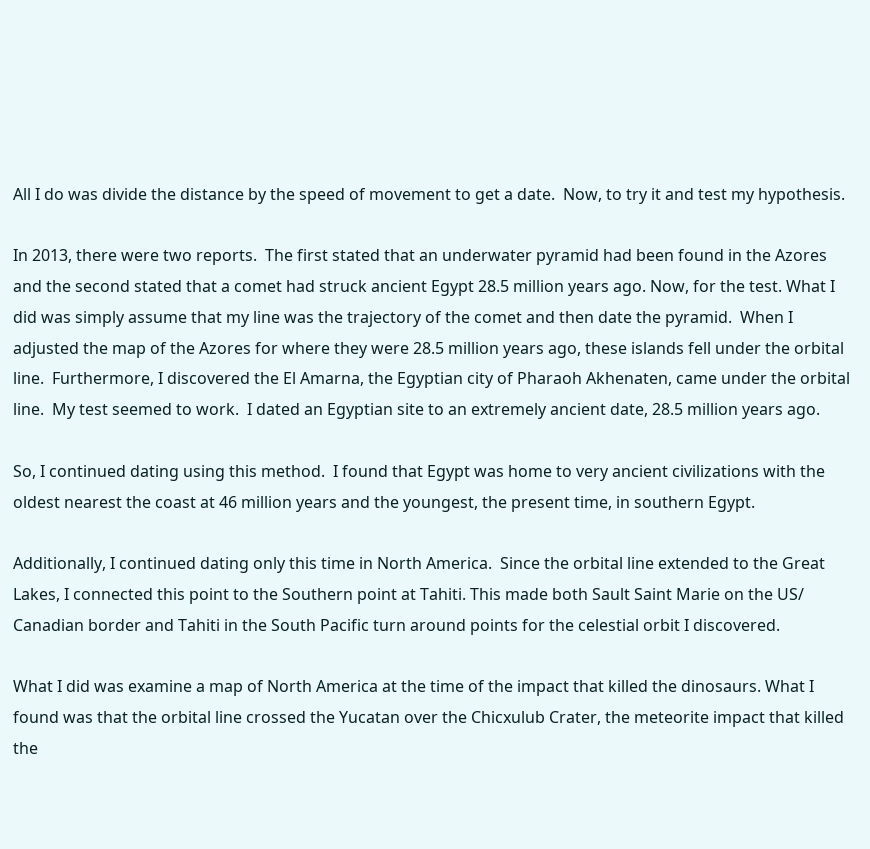All I do was divide the distance by the speed of movement to get a date.  Now, to try it and test my hypothesis.

In 2013, there were two reports.  The first stated that an underwater pyramid had been found in the Azores and the second stated that a comet had struck ancient Egypt 28.5 million years ago. Now, for the test. What I did was simply assume that my line was the trajectory of the comet and then date the pyramid.  When I adjusted the map of the Azores for where they were 28.5 million years ago, these islands fell under the orbital line.  Furthermore, I discovered the El Amarna, the Egyptian city of Pharaoh Akhenaten, came under the orbital line.  My test seemed to work.  I dated an Egyptian site to an extremely ancient date, 28.5 million years ago.

So, I continued dating using this method.  I found that Egypt was home to very ancient civilizations with the oldest nearest the coast at 46 million years and the youngest, the present time, in southern Egypt.

Additionally, I continued dating only this time in North America.  Since the orbital line extended to the Great Lakes, I connected this point to the Southern point at Tahiti. This made both Sault Saint Marie on the US/ Canadian border and Tahiti in the South Pacific turn around points for the celestial orbit I discovered.

What I did was examine a map of North America at the time of the impact that killed the dinosaurs. What I found was that the orbital line crossed the Yucatan over the Chicxulub Crater, the meteorite impact that killed the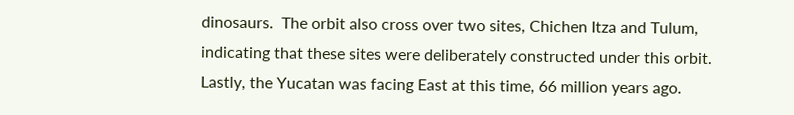dinosaurs.  The orbit also cross over two sites, Chichen Itza and Tulum, indicating that these sites were deliberately constructed under this orbit. Lastly, the Yucatan was facing East at this time, 66 million years ago.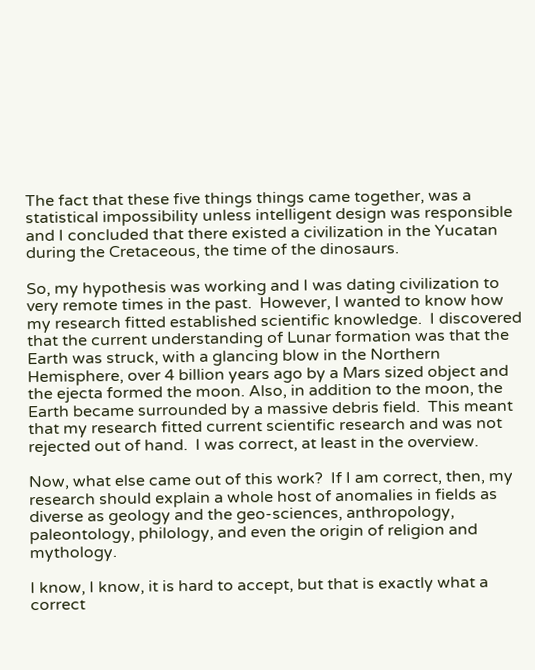The fact that these five things things came together, was a statistical impossibility unless intelligent design was responsible and I concluded that there existed a civilization in the Yucatan during the Cretaceous, the time of the dinosaurs.

So, my hypothesis was working and I was dating civilization to very remote times in the past.  However, I wanted to know how my research fitted established scientific knowledge.  I discovered that the current understanding of Lunar formation was that the Earth was struck, with a glancing blow in the Northern Hemisphere, over 4 billion years ago by a Mars sized object and the ejecta formed the moon. Also, in addition to the moon, the Earth became surrounded by a massive debris field.  This meant that my research fitted current scientific research and was not rejected out of hand.  I was correct, at least in the overview.

Now, what else came out of this work?  If I am correct, then, my research should explain a whole host of anomalies in fields as diverse as geology and the geo-sciences, anthropology, paleontology, philology, and even the origin of religion and mythology.

I know, I know, it is hard to accept, but that is exactly what a correct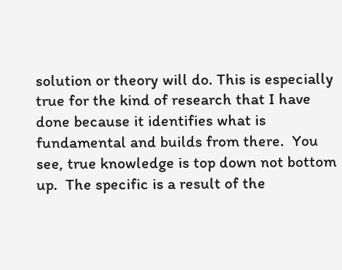solution or theory will do. This is especially true for the kind of research that I have done because it identifies what is fundamental and builds from there.  You see, true knowledge is top down not bottom up.  The specific is a result of the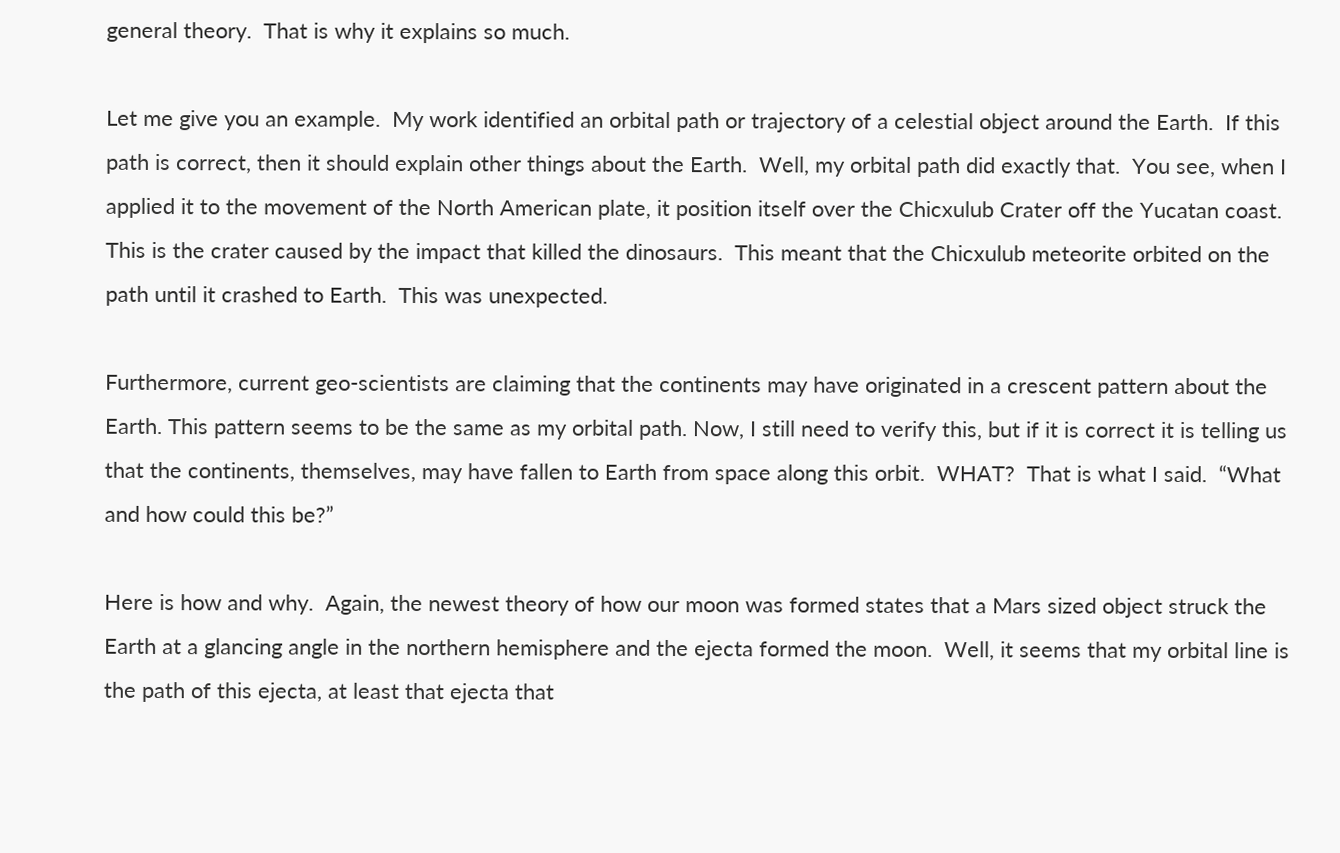general theory.  That is why it explains so much.

Let me give you an example.  My work identified an orbital path or trajectory of a celestial object around the Earth.  If this path is correct, then it should explain other things about the Earth.  Well, my orbital path did exactly that.  You see, when I applied it to the movement of the North American plate, it position itself over the Chicxulub Crater off the Yucatan coast.  This is the crater caused by the impact that killed the dinosaurs.  This meant that the Chicxulub meteorite orbited on the path until it crashed to Earth.  This was unexpected.

Furthermore, current geo-scientists are claiming that the continents may have originated in a crescent pattern about the Earth. This pattern seems to be the same as my orbital path. Now, I still need to verify this, but if it is correct it is telling us that the continents, themselves, may have fallen to Earth from space along this orbit.  WHAT?  That is what I said.  “What and how could this be?”

Here is how and why.  Again, the newest theory of how our moon was formed states that a Mars sized object struck the Earth at a glancing angle in the northern hemisphere and the ejecta formed the moon.  Well, it seems that my orbital line is the path of this ejecta, at least that ejecta that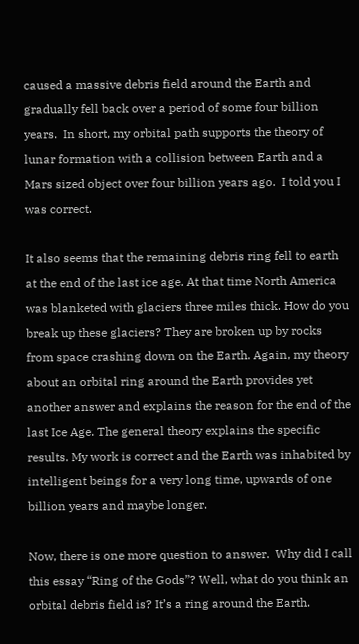caused a massive debris field around the Earth and gradually fell back over a period of some four billion years.  In short, my orbital path supports the theory of lunar formation with a collision between Earth and a Mars sized object over four billion years ago.  I told you I was correct.

It also seems that the remaining debris ring fell to earth at the end of the last ice age. At that time North America was blanketed with glaciers three miles thick. How do you break up these glaciers? They are broken up by rocks from space crashing down on the Earth. Again, my theory about an orbital ring around the Earth provides yet another answer and explains the reason for the end of the last Ice Age. The general theory explains the specific results. My work is correct and the Earth was inhabited by intelligent beings for a very long time, upwards of one billion years and maybe longer.

Now, there is one more question to answer.  Why did I call this essay “Ring of the Gods”? Well, what do you think an orbital debris field is? It’s a ring around the Earth.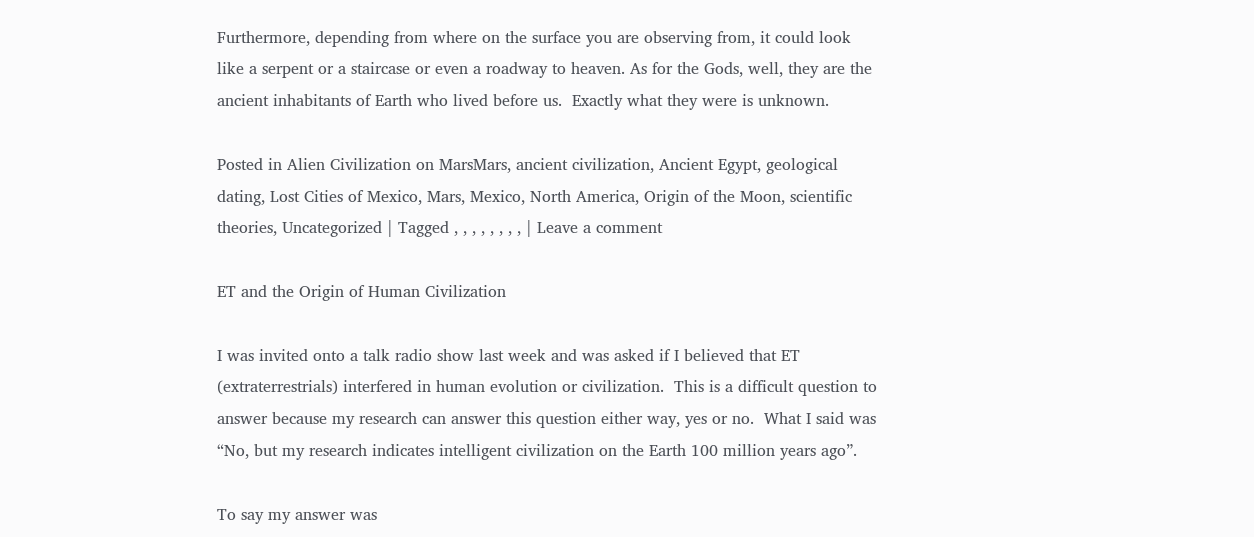Furthermore, depending from where on the surface you are observing from, it could look like a serpent or a staircase or even a roadway to heaven. As for the Gods, well, they are the ancient inhabitants of Earth who lived before us.  Exactly what they were is unknown.

Posted in Alien Civilization on MarsMars, ancient civilization, Ancient Egypt, geological dating, Lost Cities of Mexico, Mars, Mexico, North America, Origin of the Moon, scientific theories, Uncategorized | Tagged , , , , , , , , | Leave a comment

ET and the Origin of Human Civilization

I was invited onto a talk radio show last week and was asked if I believed that ET (extraterrestrials) interfered in human evolution or civilization.  This is a difficult question to answer because my research can answer this question either way, yes or no.  What I said was “No, but my research indicates intelligent civilization on the Earth 100 million years ago”.

To say my answer was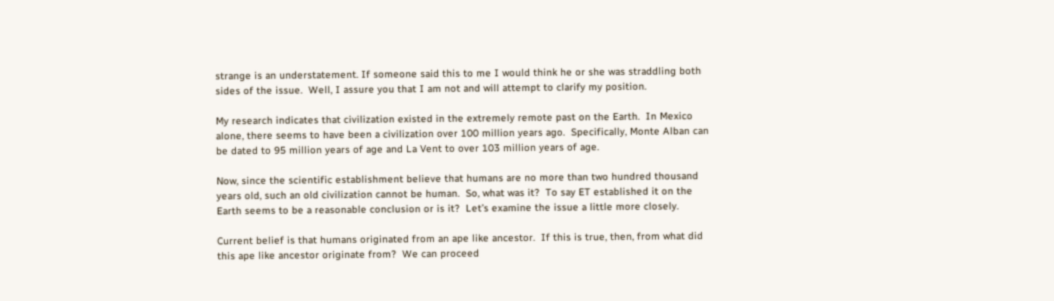strange is an understatement. If someone said this to me I would think he or she was straddling both sides of the issue.  Well, I assure you that I am not and will attempt to clarify my position.

My research indicates that civilization existed in the extremely remote past on the Earth.  In Mexico alone, there seems to have been a civilization over 100 million years ago.  Specifically, Monte Alban can be dated to 95 million years of age and La Vent to over 103 million years of age.

Now, since the scientific establishment believe that humans are no more than two hundred thousand years old, such an old civilization cannot be human.  So, what was it?  To say ET established it on the Earth seems to be a reasonable conclusion or is it?  Let’s examine the issue a little more closely.

Current belief is that humans originated from an ape like ancestor.  If this is true, then, from what did this ape like ancestor originate from?  We can proceed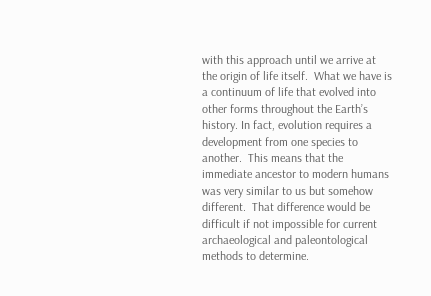with this approach until we arrive at the origin of life itself.  What we have is a continuum of life that evolved into other forms throughout the Earth’s history. In fact, evolution requires a development from one species to another.  This means that the immediate ancestor to modern humans was very similar to us but somehow different.  That difference would be difficult if not impossible for current archaeological and paleontological methods to determine.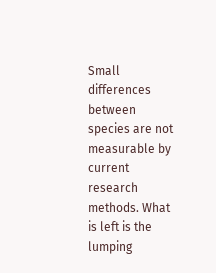Small differences between species are not measurable by current research methods. What is left is the lumping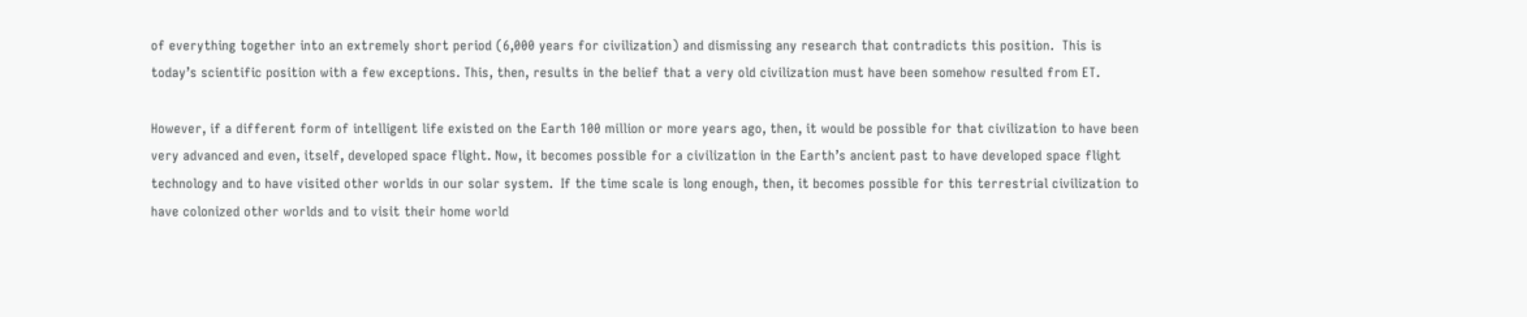of everything together into an extremely short period (6,000 years for civilization) and dismissing any research that contradicts this position.  This is today’s scientific position with a few exceptions. This, then, results in the belief that a very old civilization must have been somehow resulted from ET.

However, if a different form of intelligent life existed on the Earth 100 million or more years ago, then, it would be possible for that civilization to have been very advanced and even, itself, developed space flight. Now, it becomes possible for a civilization in the Earth’s ancient past to have developed space flight technology and to have visited other worlds in our solar system.  If the time scale is long enough, then, it becomes possible for this terrestrial civilization to have colonized other worlds and to visit their home world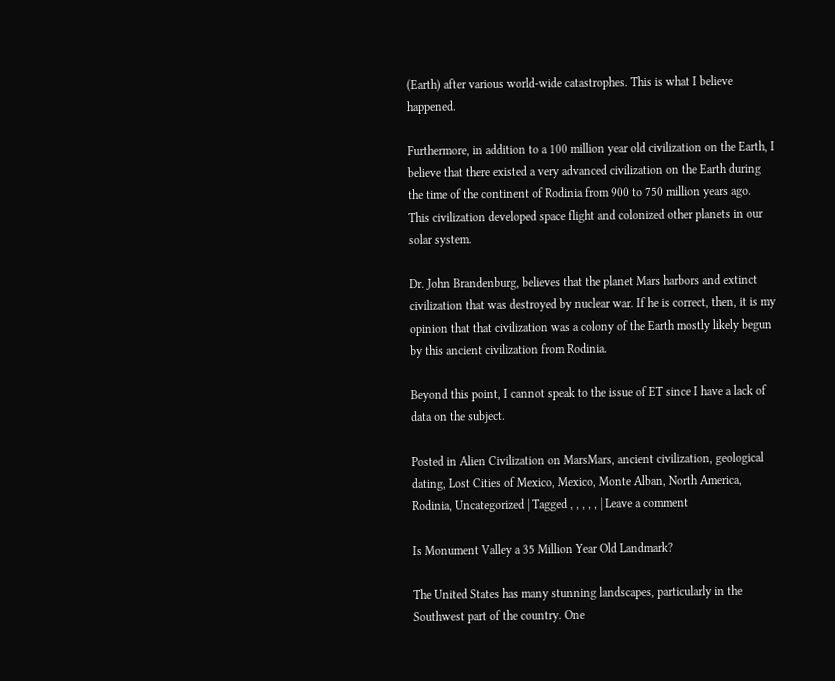(Earth) after various world-wide catastrophes. This is what I believe happened.

Furthermore, in addition to a 100 million year old civilization on the Earth, I believe that there existed a very advanced civilization on the Earth during the time of the continent of Rodinia from 900 to 750 million years ago.  This civilization developed space flight and colonized other planets in our solar system.

Dr. John Brandenburg, believes that the planet Mars harbors and extinct civilization that was destroyed by nuclear war. If he is correct, then, it is my opinion that that civilization was a colony of the Earth mostly likely begun by this ancient civilization from Rodinia.

Beyond this point, I cannot speak to the issue of ET since I have a lack of data on the subject.

Posted in Alien Civilization on MarsMars, ancient civilization, geological dating, Lost Cities of Mexico, Mexico, Monte Alban, North America, Rodinia, Uncategorized | Tagged , , , , , | Leave a comment

Is Monument Valley a 35 Million Year Old Landmark?

The United States has many stunning landscapes, particularly in the Southwest part of the country. One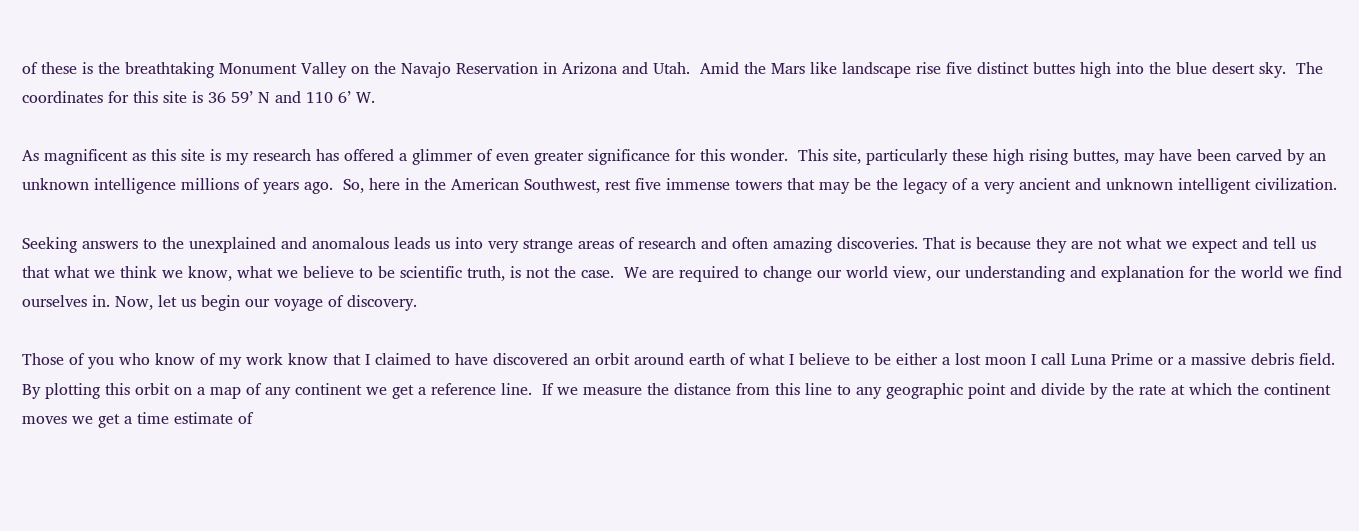of these is the breathtaking Monument Valley on the Navajo Reservation in Arizona and Utah.  Amid the Mars like landscape rise five distinct buttes high into the blue desert sky.  The coordinates for this site is 36 59’ N and 110 6’ W.

As magnificent as this site is my research has offered a glimmer of even greater significance for this wonder.  This site, particularly these high rising buttes, may have been carved by an unknown intelligence millions of years ago.  So, here in the American Southwest, rest five immense towers that may be the legacy of a very ancient and unknown intelligent civilization.

Seeking answers to the unexplained and anomalous leads us into very strange areas of research and often amazing discoveries. That is because they are not what we expect and tell us that what we think we know, what we believe to be scientific truth, is not the case.  We are required to change our world view, our understanding and explanation for the world we find ourselves in. Now, let us begin our voyage of discovery.

Those of you who know of my work know that I claimed to have discovered an orbit around earth of what I believe to be either a lost moon I call Luna Prime or a massive debris field. By plotting this orbit on a map of any continent we get a reference line.  If we measure the distance from this line to any geographic point and divide by the rate at which the continent moves we get a time estimate of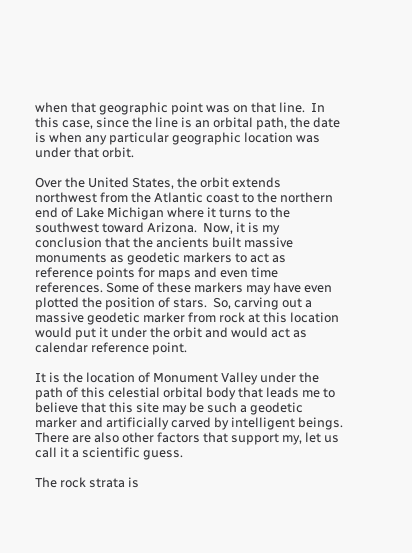when that geographic point was on that line.  In this case, since the line is an orbital path, the date is when any particular geographic location was under that orbit.

Over the United States, the orbit extends northwest from the Atlantic coast to the northern end of Lake Michigan where it turns to the southwest toward Arizona.  Now, it is my conclusion that the ancients built massive monuments as geodetic markers to act as reference points for maps and even time references. Some of these markers may have even plotted the position of stars.  So, carving out a massive geodetic marker from rock at this location would put it under the orbit and would act as calendar reference point.

It is the location of Monument Valley under the path of this celestial orbital body that leads me to believe that this site may be such a geodetic marker and artificially carved by intelligent beings.  There are also other factors that support my, let us call it a scientific guess.

The rock strata is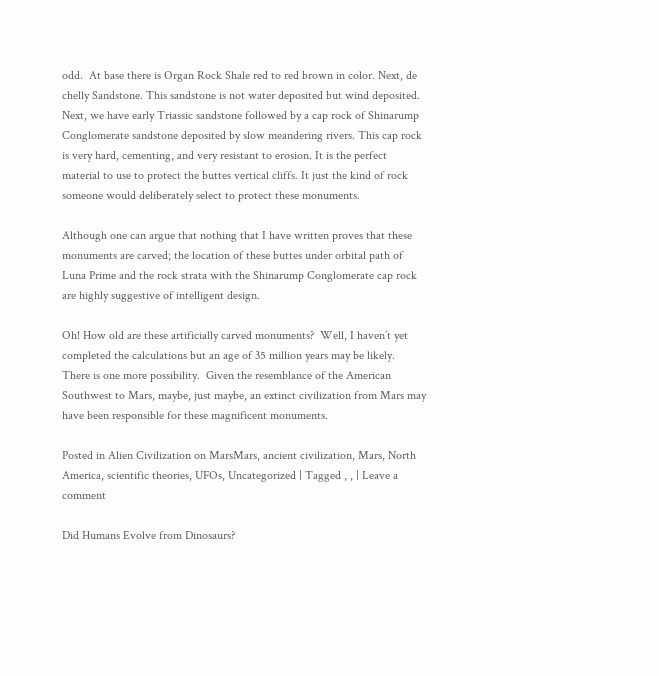odd.  At base there is Organ Rock Shale red to red brown in color. Next, de chelly Sandstone. This sandstone is not water deposited but wind deposited. Next, we have early Triassic sandstone followed by a cap rock of Shinarump Conglomerate sandstone deposited by slow meandering rivers. This cap rock is very hard, cementing, and very resistant to erosion. It is the perfect material to use to protect the buttes vertical cliffs. It just the kind of rock someone would deliberately select to protect these monuments.

Although one can argue that nothing that I have written proves that these monuments are carved; the location of these buttes under orbital path of Luna Prime and the rock strata with the Shinarump Conglomerate cap rock are highly suggestive of intelligent design.

Oh! How old are these artificially carved monuments?  Well, I haven’t yet completed the calculations but an age of 35 million years may be likely.  There is one more possibility.  Given the resemblance of the American Southwest to Mars, maybe, just maybe, an extinct civilization from Mars may have been responsible for these magnificent monuments.

Posted in Alien Civilization on MarsMars, ancient civilization, Mars, North America, scientific theories, UFOs, Uncategorized | Tagged , , | Leave a comment

Did Humans Evolve from Dinosaurs?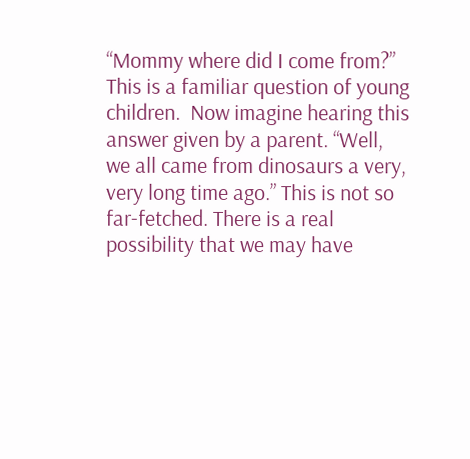“Mommy where did I come from?”  This is a familiar question of young children.  Now imagine hearing this answer given by a parent. “Well, we all came from dinosaurs a very, very long time ago.” This is not so far-fetched. There is a real possibility that we may have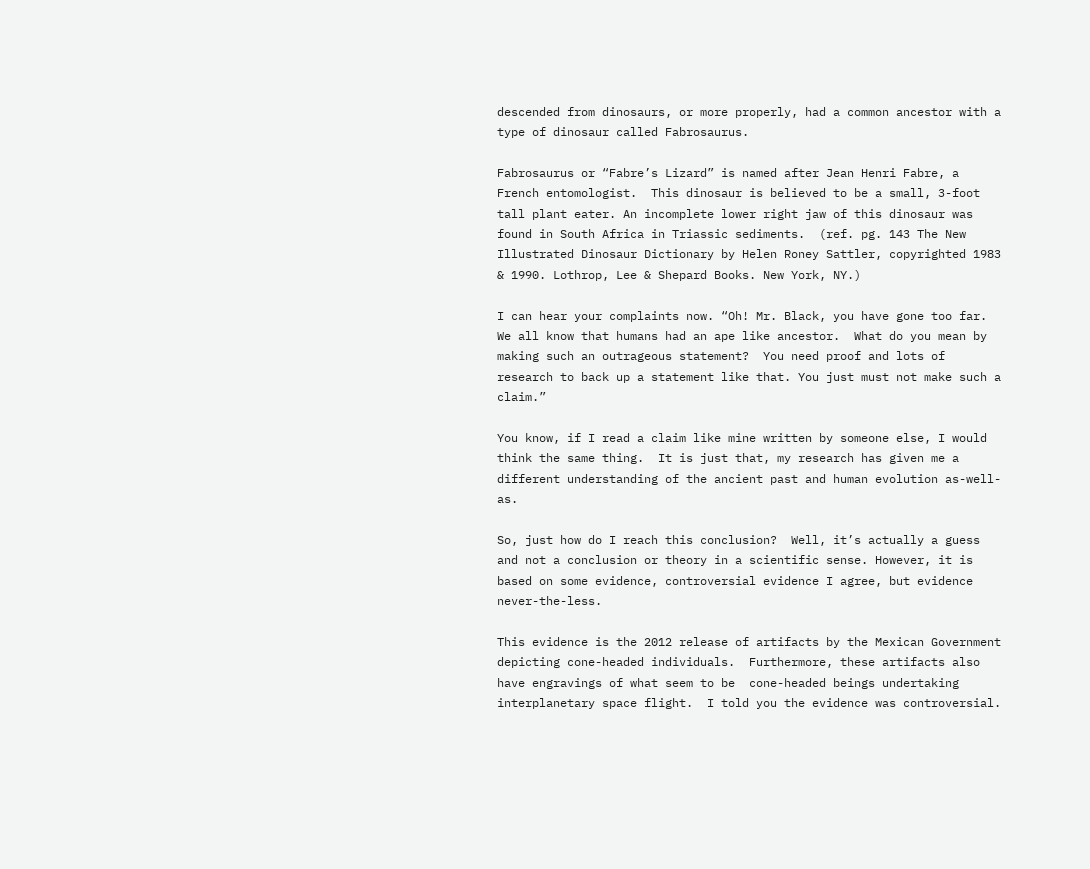descended from dinosaurs, or more properly, had a common ancestor with a type of dinosaur called Fabrosaurus.

Fabrosaurus or “Fabre’s Lizard” is named after Jean Henri Fabre, a French entomologist.  This dinosaur is believed to be a small, 3-foot tall plant eater. An incomplete lower right jaw of this dinosaur was found in South Africa in Triassic sediments.  (ref. pg. 143 The New Illustrated Dinosaur Dictionary by Helen Roney Sattler, copyrighted 1983 & 1990. Lothrop, Lee & Shepard Books. New York, NY.)

I can hear your complaints now. “Oh! Mr. Black, you have gone too far.  We all know that humans had an ape like ancestor.  What do you mean by making such an outrageous statement?  You need proof and lots of research to back up a statement like that. You just must not make such a claim.”

You know, if I read a claim like mine written by someone else, I would think the same thing.  It is just that, my research has given me a different understanding of the ancient past and human evolution as-well-as.

So, just how do I reach this conclusion?  Well, it’s actually a guess and not a conclusion or theory in a scientific sense. However, it is based on some evidence, controversial evidence I agree, but evidence never-the-less.

This evidence is the 2012 release of artifacts by the Mexican Government depicting cone-headed individuals.  Furthermore, these artifacts also have engravings of what seem to be  cone-headed beings undertaking interplanetary space flight.  I told you the evidence was controversial.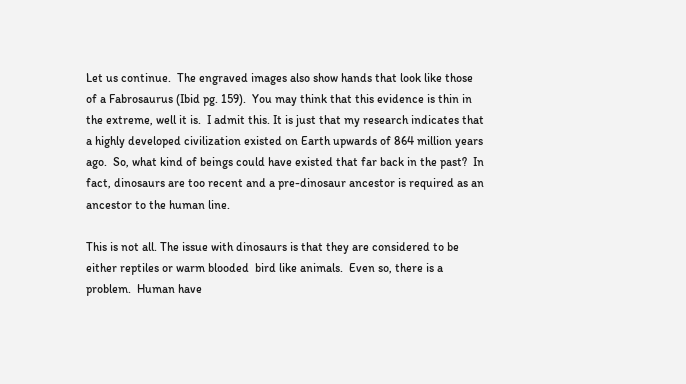Let us continue.  The engraved images also show hands that look like those of a Fabrosaurus (Ibid pg. 159).  You may think that this evidence is thin in the extreme, well it is.  I admit this. It is just that my research indicates that a highly developed civilization existed on Earth upwards of 864 million years ago.  So, what kind of beings could have existed that far back in the past?  In fact, dinosaurs are too recent and a pre-dinosaur ancestor is required as an ancestor to the human line.

This is not all. The issue with dinosaurs is that they are considered to be either reptiles or warm blooded  bird like animals.  Even so, there is a problem.  Human have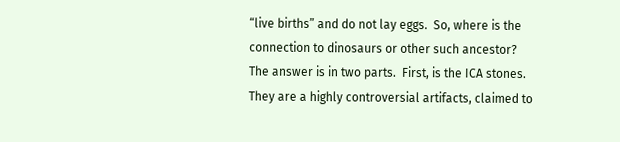“live births” and do not lay eggs.  So, where is the connection to dinosaurs or other such ancestor?  The answer is in two parts.  First, is the ICA stones.  They are a highly controversial artifacts, claimed to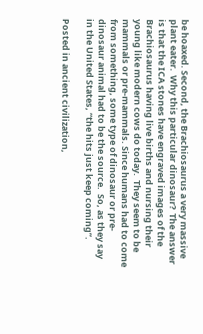be hoaxed. Second, the Brachiosaurus a very massive plant eater.  Why this particular dinosaur?  The answer is that the ICA stones have engraved images of the Brachiosaurus having live births and nursing their young like modern cows do today.  They seem to be mammals or pre-mammals. Since humans had to come from something, some type of dinosaur or pre-dinosaur animal had to be the source.  So, as they say in the United States, “the hits just keep coming”.

Posted in ancient civilization,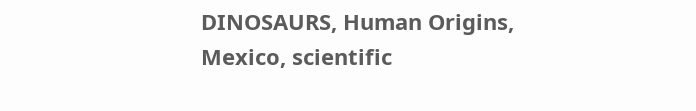DINOSAURS, Human Origins, Mexico, scientific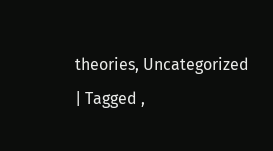theories, Uncategorized | Tagged ,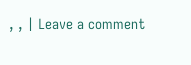, , | Leave a comment